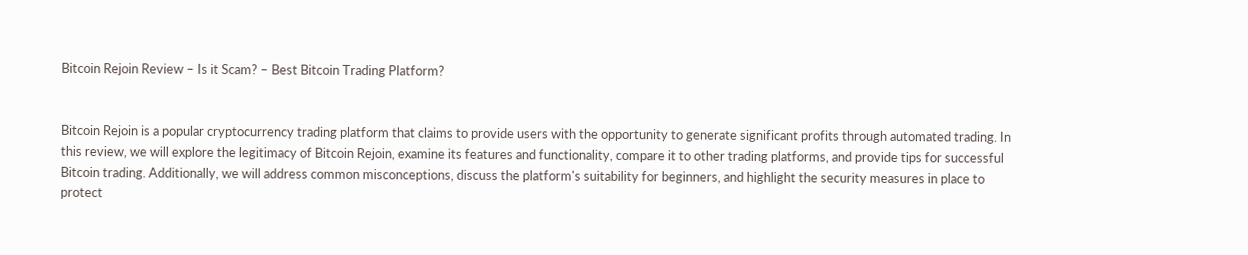Bitcoin Rejoin Review – Is it Scam? – Best Bitcoin Trading Platform?


Bitcoin Rejoin is a popular cryptocurrency trading platform that claims to provide users with the opportunity to generate significant profits through automated trading. In this review, we will explore the legitimacy of Bitcoin Rejoin, examine its features and functionality, compare it to other trading platforms, and provide tips for successful Bitcoin trading. Additionally, we will address common misconceptions, discuss the platform's suitability for beginners, and highlight the security measures in place to protect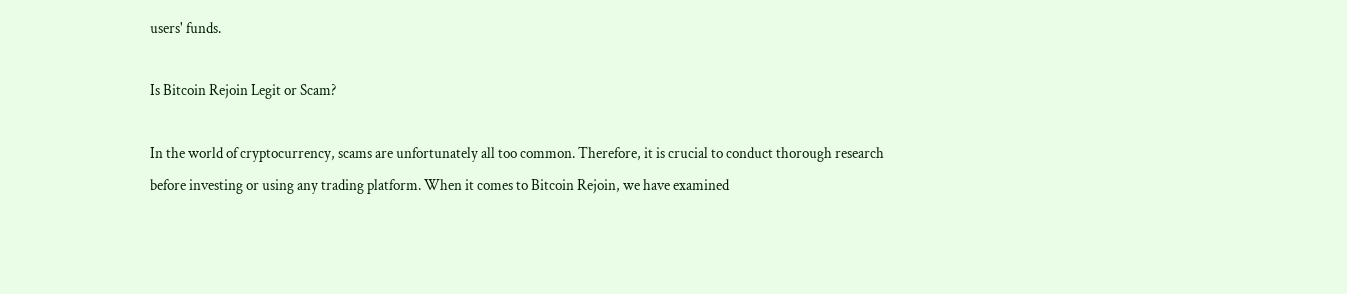users' funds.

Is Bitcoin Rejoin Legit or Scam?

In the world of cryptocurrency, scams are unfortunately all too common. Therefore, it is crucial to conduct thorough research before investing or using any trading platform. When it comes to Bitcoin Rejoin, we have examined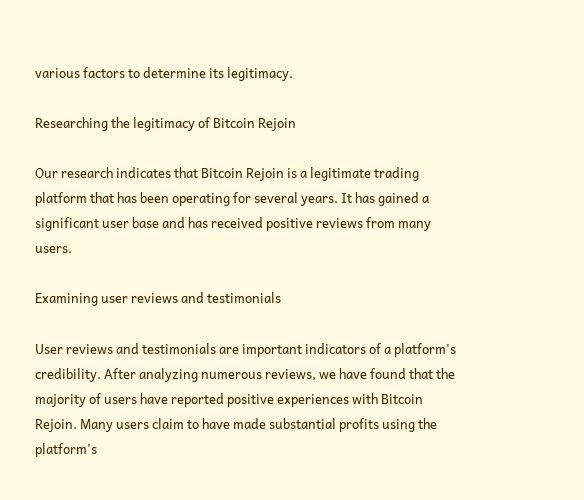various factors to determine its legitimacy.

Researching the legitimacy of Bitcoin Rejoin

Our research indicates that Bitcoin Rejoin is a legitimate trading platform that has been operating for several years. It has gained a significant user base and has received positive reviews from many users.

Examining user reviews and testimonials

User reviews and testimonials are important indicators of a platform's credibility. After analyzing numerous reviews, we have found that the majority of users have reported positive experiences with Bitcoin Rejoin. Many users claim to have made substantial profits using the platform's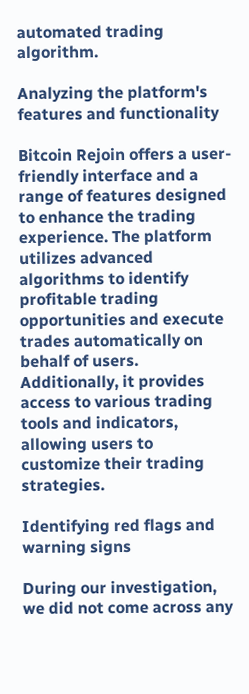automated trading algorithm.

Analyzing the platform's features and functionality

Bitcoin Rejoin offers a user-friendly interface and a range of features designed to enhance the trading experience. The platform utilizes advanced algorithms to identify profitable trading opportunities and execute trades automatically on behalf of users. Additionally, it provides access to various trading tools and indicators, allowing users to customize their trading strategies.

Identifying red flags and warning signs

During our investigation, we did not come across any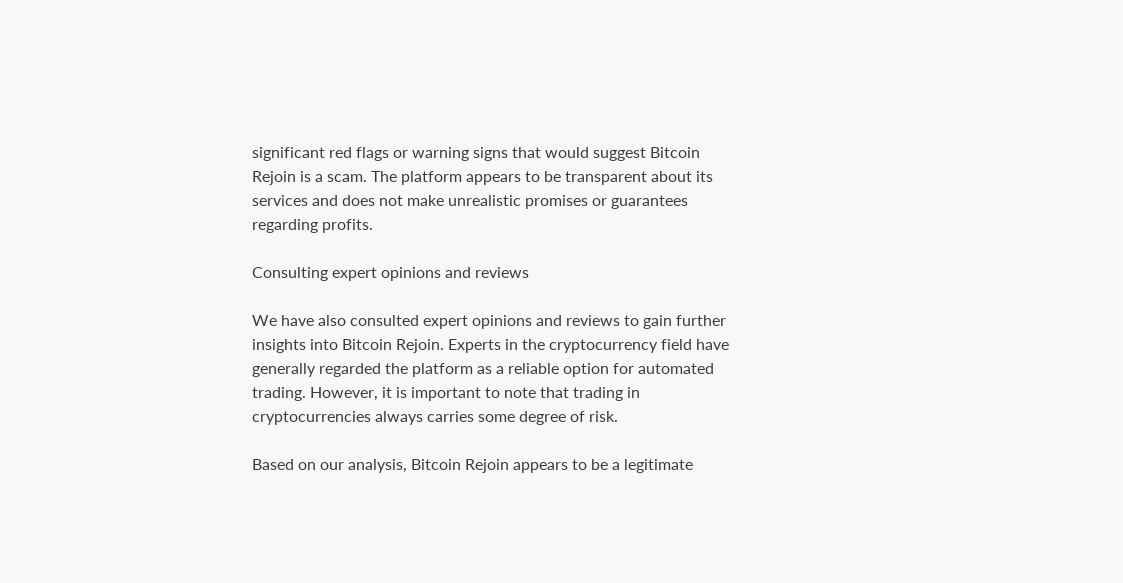significant red flags or warning signs that would suggest Bitcoin Rejoin is a scam. The platform appears to be transparent about its services and does not make unrealistic promises or guarantees regarding profits.

Consulting expert opinions and reviews

We have also consulted expert opinions and reviews to gain further insights into Bitcoin Rejoin. Experts in the cryptocurrency field have generally regarded the platform as a reliable option for automated trading. However, it is important to note that trading in cryptocurrencies always carries some degree of risk.

Based on our analysis, Bitcoin Rejoin appears to be a legitimate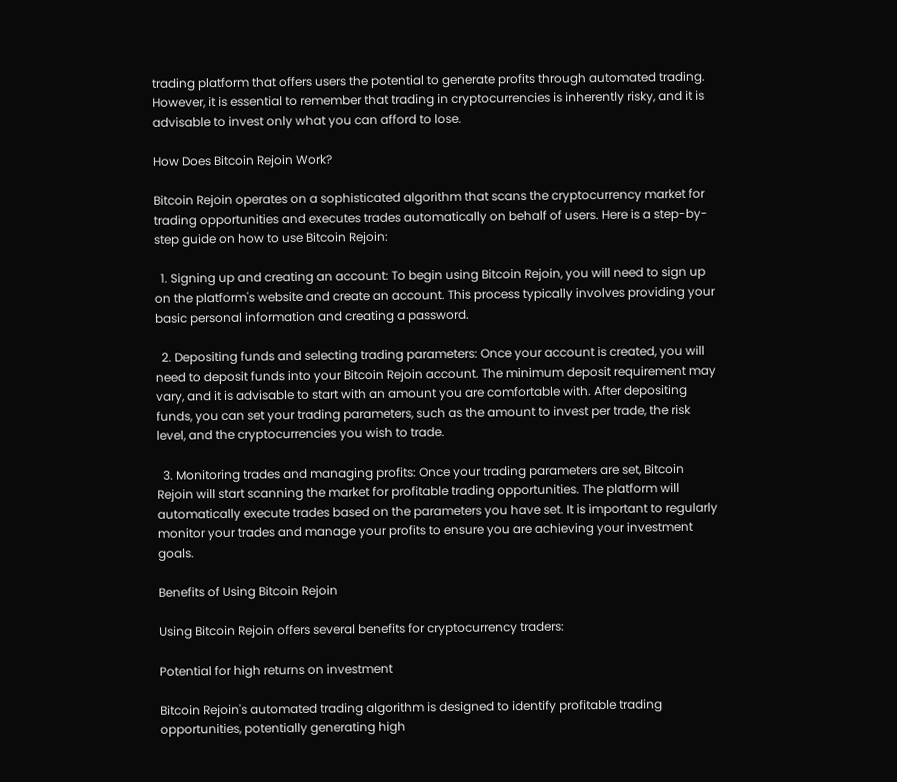trading platform that offers users the potential to generate profits through automated trading. However, it is essential to remember that trading in cryptocurrencies is inherently risky, and it is advisable to invest only what you can afford to lose.

How Does Bitcoin Rejoin Work?

Bitcoin Rejoin operates on a sophisticated algorithm that scans the cryptocurrency market for trading opportunities and executes trades automatically on behalf of users. Here is a step-by-step guide on how to use Bitcoin Rejoin:

  1. Signing up and creating an account: To begin using Bitcoin Rejoin, you will need to sign up on the platform's website and create an account. This process typically involves providing your basic personal information and creating a password.

  2. Depositing funds and selecting trading parameters: Once your account is created, you will need to deposit funds into your Bitcoin Rejoin account. The minimum deposit requirement may vary, and it is advisable to start with an amount you are comfortable with. After depositing funds, you can set your trading parameters, such as the amount to invest per trade, the risk level, and the cryptocurrencies you wish to trade.

  3. Monitoring trades and managing profits: Once your trading parameters are set, Bitcoin Rejoin will start scanning the market for profitable trading opportunities. The platform will automatically execute trades based on the parameters you have set. It is important to regularly monitor your trades and manage your profits to ensure you are achieving your investment goals.

Benefits of Using Bitcoin Rejoin

Using Bitcoin Rejoin offers several benefits for cryptocurrency traders:

Potential for high returns on investment

Bitcoin Rejoin's automated trading algorithm is designed to identify profitable trading opportunities, potentially generating high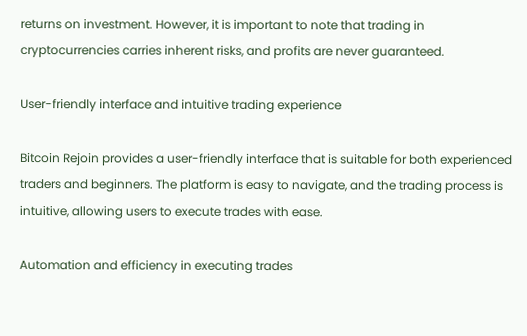returns on investment. However, it is important to note that trading in cryptocurrencies carries inherent risks, and profits are never guaranteed.

User-friendly interface and intuitive trading experience

Bitcoin Rejoin provides a user-friendly interface that is suitable for both experienced traders and beginners. The platform is easy to navigate, and the trading process is intuitive, allowing users to execute trades with ease.

Automation and efficiency in executing trades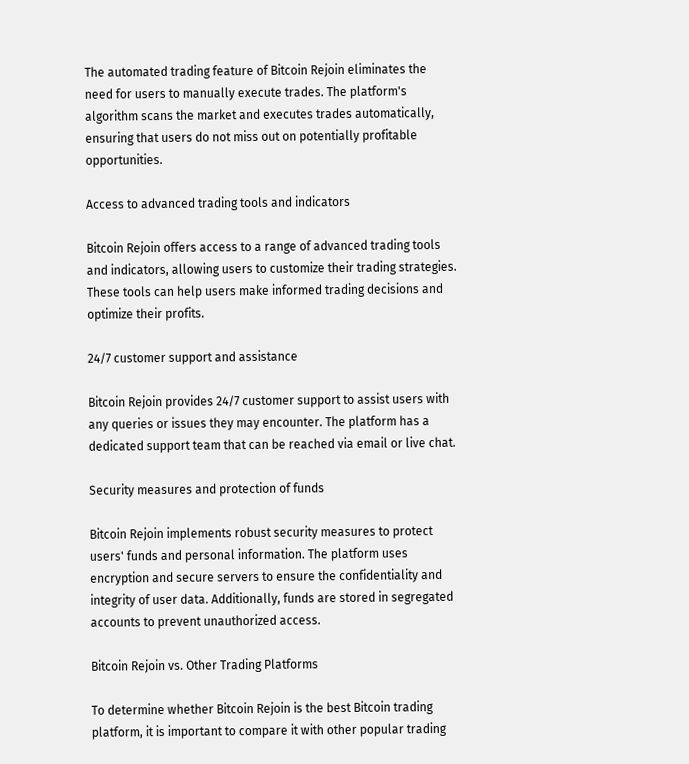The automated trading feature of Bitcoin Rejoin eliminates the need for users to manually execute trades. The platform's algorithm scans the market and executes trades automatically, ensuring that users do not miss out on potentially profitable opportunities.

Access to advanced trading tools and indicators

Bitcoin Rejoin offers access to a range of advanced trading tools and indicators, allowing users to customize their trading strategies. These tools can help users make informed trading decisions and optimize their profits.

24/7 customer support and assistance

Bitcoin Rejoin provides 24/7 customer support to assist users with any queries or issues they may encounter. The platform has a dedicated support team that can be reached via email or live chat.

Security measures and protection of funds

Bitcoin Rejoin implements robust security measures to protect users' funds and personal information. The platform uses encryption and secure servers to ensure the confidentiality and integrity of user data. Additionally, funds are stored in segregated accounts to prevent unauthorized access.

Bitcoin Rejoin vs. Other Trading Platforms

To determine whether Bitcoin Rejoin is the best Bitcoin trading platform, it is important to compare it with other popular trading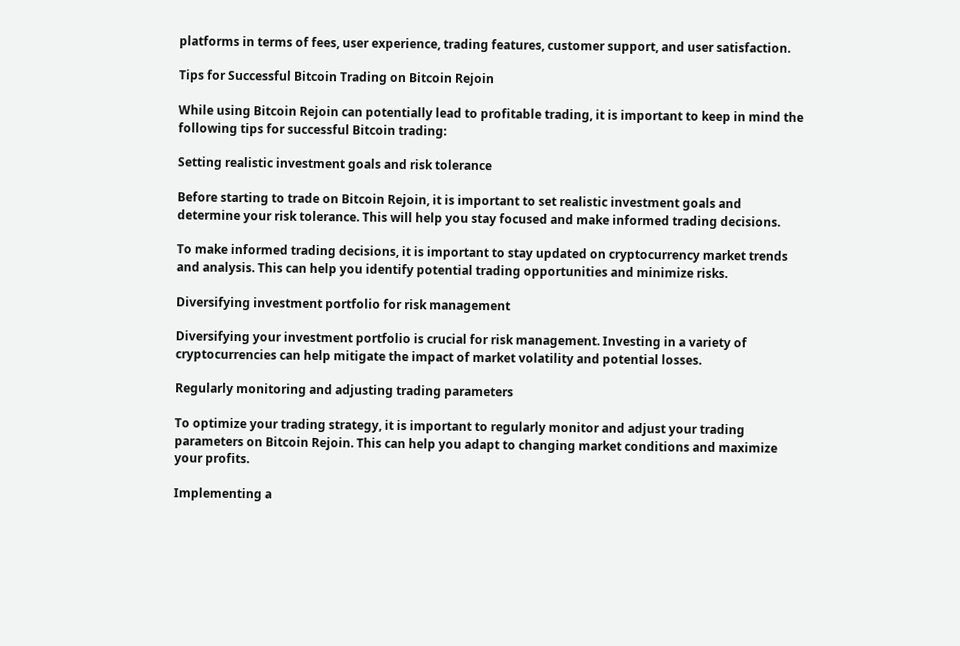platforms in terms of fees, user experience, trading features, customer support, and user satisfaction.

Tips for Successful Bitcoin Trading on Bitcoin Rejoin

While using Bitcoin Rejoin can potentially lead to profitable trading, it is important to keep in mind the following tips for successful Bitcoin trading:

Setting realistic investment goals and risk tolerance

Before starting to trade on Bitcoin Rejoin, it is important to set realistic investment goals and determine your risk tolerance. This will help you stay focused and make informed trading decisions.

To make informed trading decisions, it is important to stay updated on cryptocurrency market trends and analysis. This can help you identify potential trading opportunities and minimize risks.

Diversifying investment portfolio for risk management

Diversifying your investment portfolio is crucial for risk management. Investing in a variety of cryptocurrencies can help mitigate the impact of market volatility and potential losses.

Regularly monitoring and adjusting trading parameters

To optimize your trading strategy, it is important to regularly monitor and adjust your trading parameters on Bitcoin Rejoin. This can help you adapt to changing market conditions and maximize your profits.

Implementing a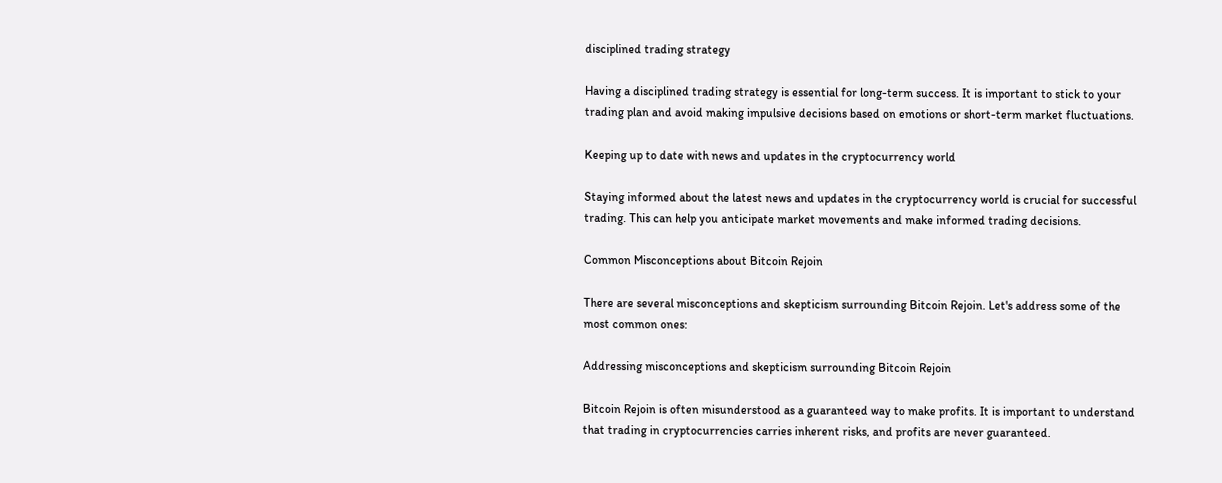disciplined trading strategy

Having a disciplined trading strategy is essential for long-term success. It is important to stick to your trading plan and avoid making impulsive decisions based on emotions or short-term market fluctuations.

Keeping up to date with news and updates in the cryptocurrency world

Staying informed about the latest news and updates in the cryptocurrency world is crucial for successful trading. This can help you anticipate market movements and make informed trading decisions.

Common Misconceptions about Bitcoin Rejoin

There are several misconceptions and skepticism surrounding Bitcoin Rejoin. Let's address some of the most common ones:

Addressing misconceptions and skepticism surrounding Bitcoin Rejoin

Bitcoin Rejoin is often misunderstood as a guaranteed way to make profits. It is important to understand that trading in cryptocurrencies carries inherent risks, and profits are never guaranteed.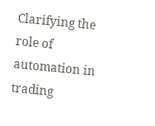Clarifying the role of automation in trading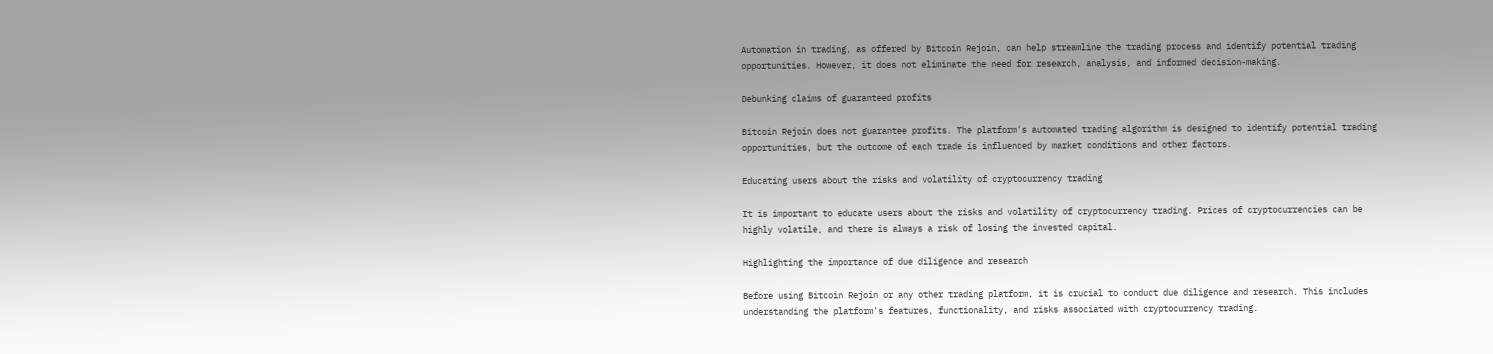Automation in trading, as offered by Bitcoin Rejoin, can help streamline the trading process and identify potential trading opportunities. However, it does not eliminate the need for research, analysis, and informed decision-making.

Debunking claims of guaranteed profits

Bitcoin Rejoin does not guarantee profits. The platform's automated trading algorithm is designed to identify potential trading opportunities, but the outcome of each trade is influenced by market conditions and other factors.

Educating users about the risks and volatility of cryptocurrency trading

It is important to educate users about the risks and volatility of cryptocurrency trading. Prices of cryptocurrencies can be highly volatile, and there is always a risk of losing the invested capital.

Highlighting the importance of due diligence and research

Before using Bitcoin Rejoin or any other trading platform, it is crucial to conduct due diligence and research. This includes understanding the platform's features, functionality, and risks associated with cryptocurrency trading.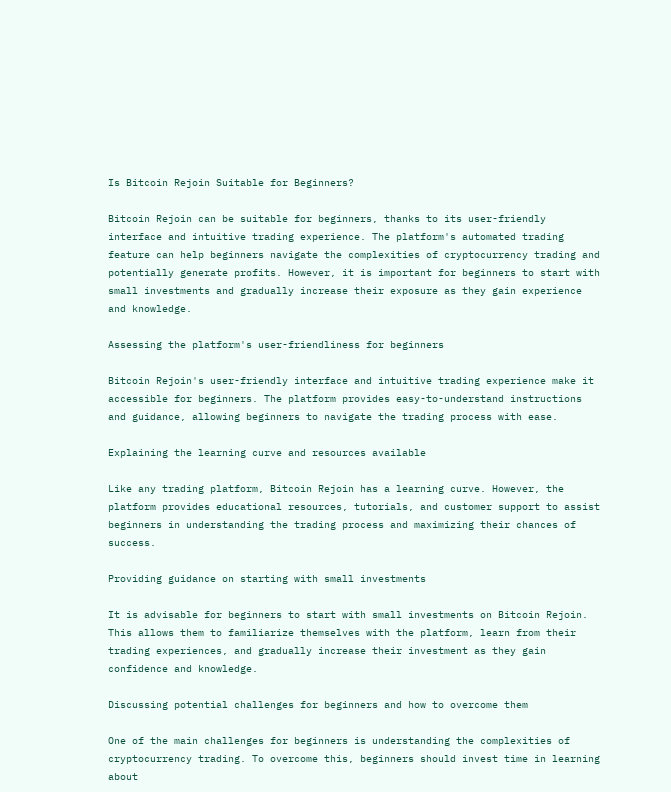Is Bitcoin Rejoin Suitable for Beginners?

Bitcoin Rejoin can be suitable for beginners, thanks to its user-friendly interface and intuitive trading experience. The platform's automated trading feature can help beginners navigate the complexities of cryptocurrency trading and potentially generate profits. However, it is important for beginners to start with small investments and gradually increase their exposure as they gain experience and knowledge.

Assessing the platform's user-friendliness for beginners

Bitcoin Rejoin's user-friendly interface and intuitive trading experience make it accessible for beginners. The platform provides easy-to-understand instructions and guidance, allowing beginners to navigate the trading process with ease.

Explaining the learning curve and resources available

Like any trading platform, Bitcoin Rejoin has a learning curve. However, the platform provides educational resources, tutorials, and customer support to assist beginners in understanding the trading process and maximizing their chances of success.

Providing guidance on starting with small investments

It is advisable for beginners to start with small investments on Bitcoin Rejoin. This allows them to familiarize themselves with the platform, learn from their trading experiences, and gradually increase their investment as they gain confidence and knowledge.

Discussing potential challenges for beginners and how to overcome them

One of the main challenges for beginners is understanding the complexities of cryptocurrency trading. To overcome this, beginners should invest time in learning about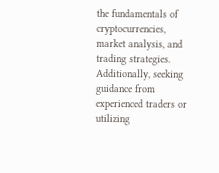the fundamentals of cryptocurrencies, market analysis, and trading strategies. Additionally, seeking guidance from experienced traders or utilizing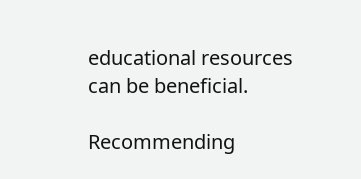educational resources can be beneficial.

Recommending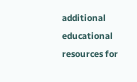additional educational resources for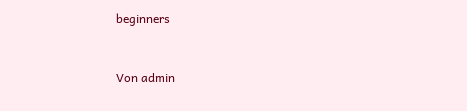beginners


Von admin